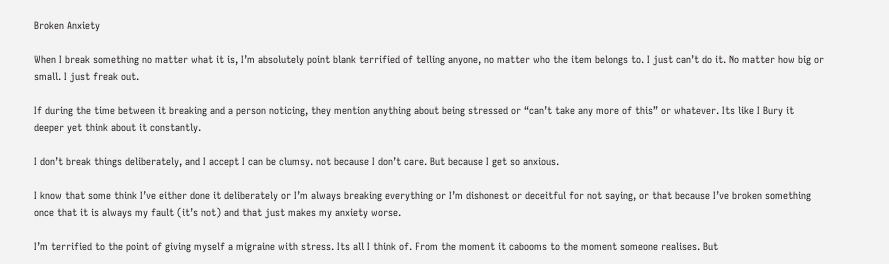Broken Anxiety

When I break something no matter what it is, I’m absolutely point blank terrified of telling anyone, no matter who the item belongs to. I just can’t do it. No matter how big or small. I just freak out.

If during the time between it breaking and a person noticing, they mention anything about being stressed or “can’t take any more of this” or whatever. Its like I Bury it deeper yet think about it constantly.

I don’t break things deliberately, and I accept I can be clumsy. not because I don’t care. But because I get so anxious.

I know that some think I’ve either done it deliberately or I’m always breaking everything or I’m dishonest or deceitful for not saying, or that because I’ve broken something once that it is always my fault (it’s not) and that just makes my anxiety worse.

I’m terrified to the point of giving myself a migraine with stress. Its all I think of. From the moment it cabooms to the moment someone realises. But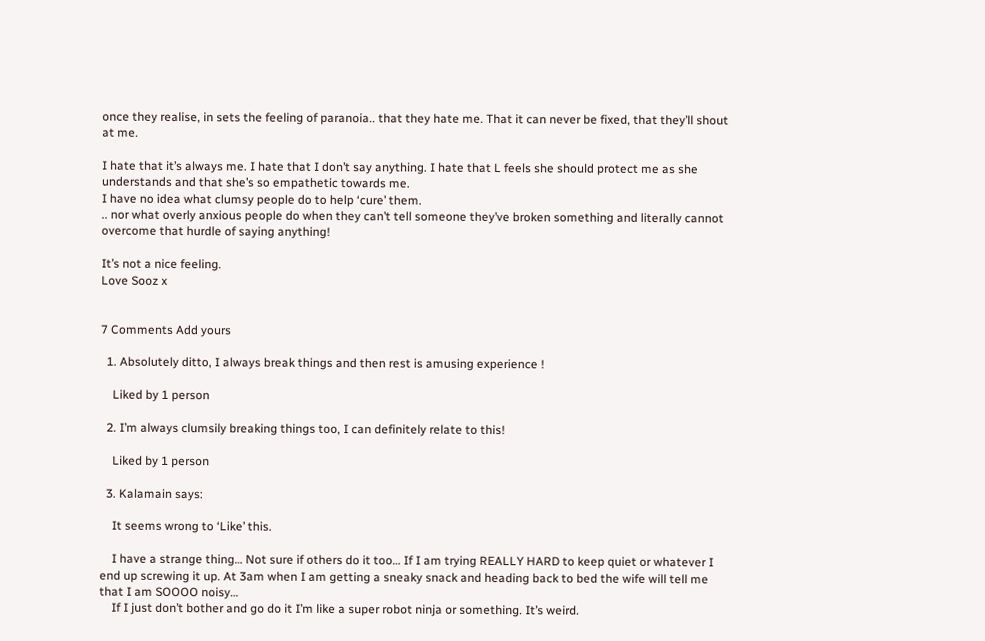once they realise, in sets the feeling of paranoia.. that they hate me. That it can never be fixed, that they’ll shout at me.

I hate that it’s always me. I hate that I don’t say anything. I hate that L feels she should protect me as she understands and that she’s so empathetic towards me.
I have no idea what clumsy people do to help ‘cure’ them.
.. nor what overly anxious people do when they can’t tell someone they’ve broken something and literally cannot overcome that hurdle of saying anything!

It’s not a nice feeling.
Love Sooz x


7 Comments Add yours

  1. Absolutely ditto, I always break things and then rest is amusing experience !

    Liked by 1 person

  2. I’m always clumsily breaking things too, I can definitely relate to this!

    Liked by 1 person

  3. Kalamain says:

    It seems wrong to ‘Like’ this.

    I have a strange thing… Not sure if others do it too… If I am trying REALLY HARD to keep quiet or whatever I end up screwing it up. At 3am when I am getting a sneaky snack and heading back to bed the wife will tell me that I am SOOOO noisy…
    If I just don’t bother and go do it I’m like a super robot ninja or something. It’s weird.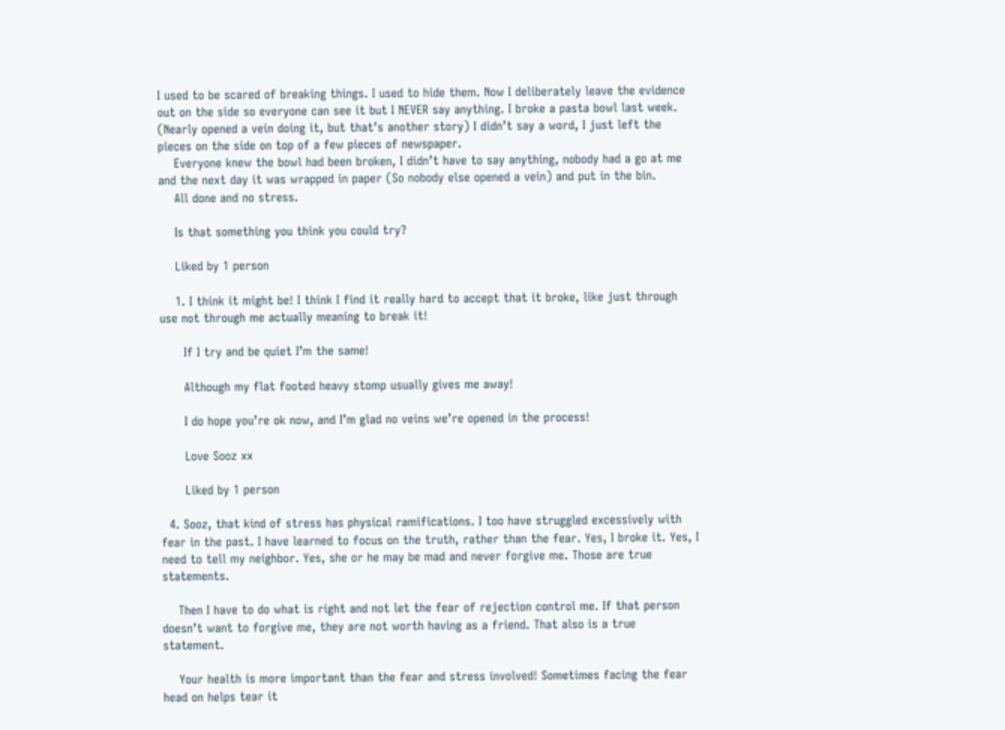I used to be scared of breaking things. I used to hide them. Now I deliberately leave the evidence out on the side so everyone can see it but I NEVER say anything. I broke a pasta bowl last week. (Nearly opened a vein doing it, but that’s another story) I didn’t say a word, I just left the pieces on the side on top of a few pieces of newspaper.
    Everyone knew the bowl had been broken, I didn’t have to say anything, nobody had a go at me and the next day it was wrapped in paper (So nobody else opened a vein) and put in the bin.
    All done and no stress.

    Is that something you think you could try?

    Liked by 1 person

    1. I think it might be! I think I find it really hard to accept that it broke, like just through use not through me actually meaning to break it!

      If I try and be quiet I’m the same!

      Although my flat footed heavy stomp usually gives me away!

      I do hope you’re ok now, and I’m glad no veins we’re opened in the process!

      Love Sooz xx

      Liked by 1 person

  4. Sooz, that kind of stress has physical ramifications. I too have struggled excessively with fear in the past. I have learned to focus on the truth, rather than the fear. Yes, I broke it. Yes, I need to tell my neighbor. Yes, she or he may be mad and never forgive me. Those are true statements.

    Then I have to do what is right and not let the fear of rejection control me. If that person doesn’t want to forgive me, they are not worth having as a friend. That also is a true statement.

    Your health is more important than the fear and stress involved! Sometimes facing the fear head on helps tear it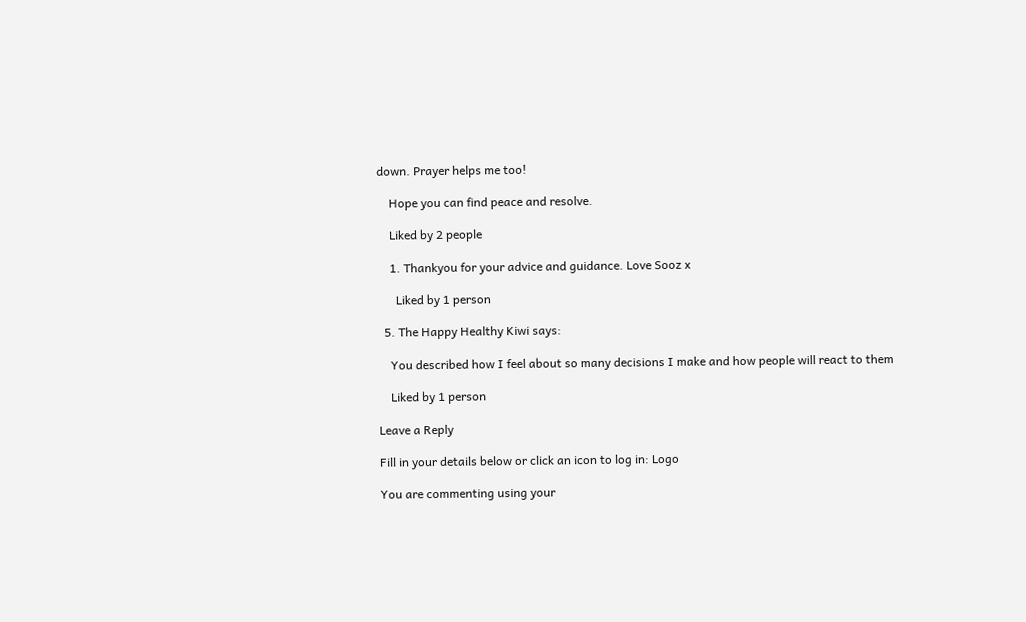down. Prayer helps me too!

    Hope you can find peace and resolve.

    Liked by 2 people

    1. Thankyou for your advice and guidance. Love Sooz x

      Liked by 1 person

  5. The Happy Healthy Kiwi says:

    You described how I feel about so many decisions I make and how people will react to them

    Liked by 1 person

Leave a Reply

Fill in your details below or click an icon to log in: Logo

You are commenting using your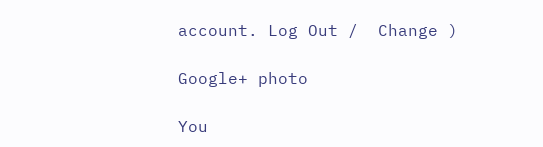account. Log Out /  Change )

Google+ photo

You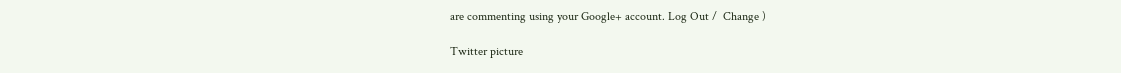are commenting using your Google+ account. Log Out /  Change )

Twitter picture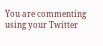You are commenting using your Twitter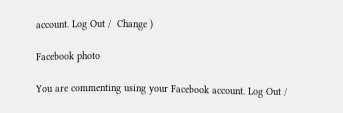account. Log Out /  Change )

Facebook photo

You are commenting using your Facebook account. Log Out /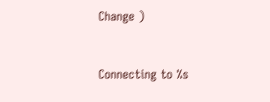Change )


Connecting to %s